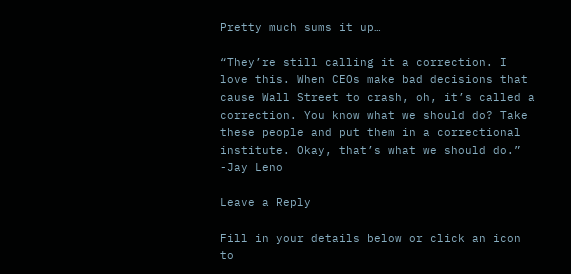Pretty much sums it up…

“They’re still calling it a correction. I love this. When CEOs make bad decisions that cause Wall Street to crash, oh, it’s called a correction. You know what we should do? Take these people and put them in a correctional institute. Okay, that’s what we should do.” -Jay Leno

Leave a Reply

Fill in your details below or click an icon to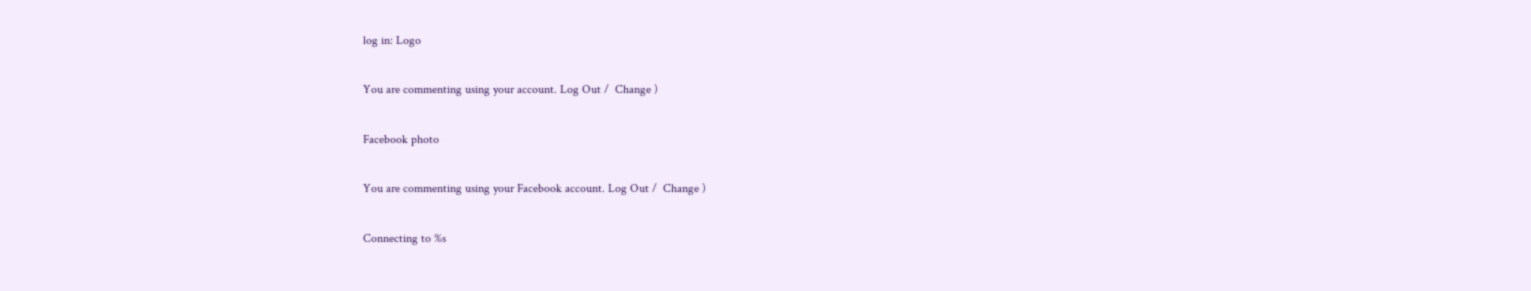log in: Logo

You are commenting using your account. Log Out /  Change )

Facebook photo

You are commenting using your Facebook account. Log Out /  Change )

Connecting to %s